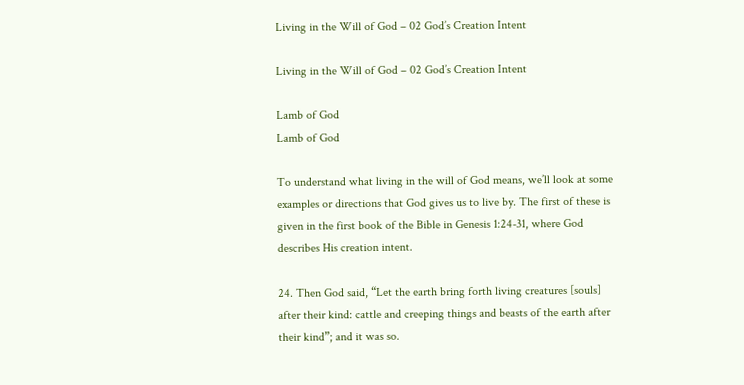Living in the Will of God – 02 God’s Creation Intent

Living in the Will of God – 02 God’s Creation Intent

Lamb of God
Lamb of God

To understand what living in the will of God means, we’ll look at some examples or directions that God gives us to live by. The first of these is given in the first book of the Bible in Genesis 1:24-31, where God describes His creation intent.

24. Then God said, “Let the earth bring forth living creatures [souls] after their kind: cattle and creeping things and beasts of the earth after their kind”; and it was so.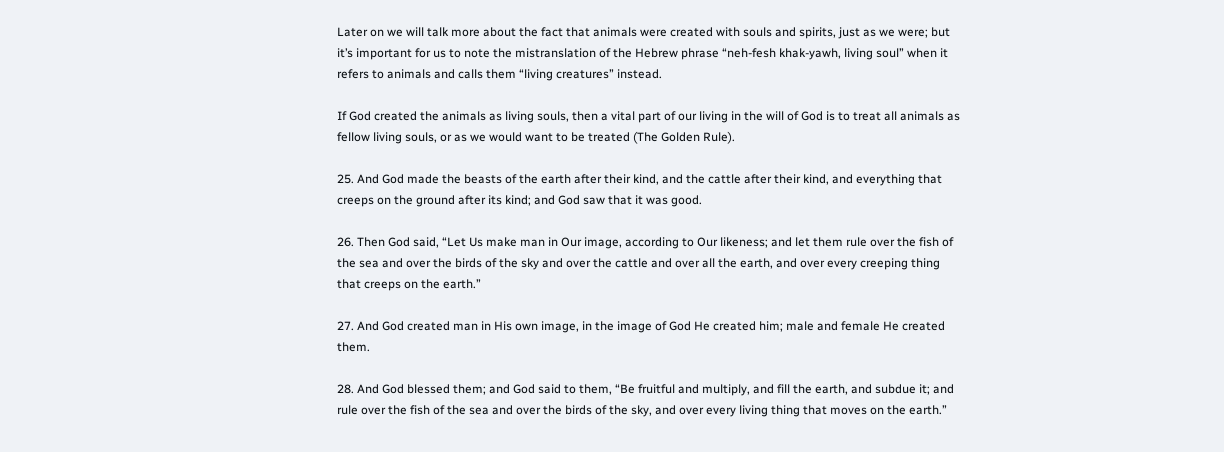Later on we will talk more about the fact that animals were created with souls and spirits, just as we were; but it’s important for us to note the mistranslation of the Hebrew phrase “neh-fesh khak-yawh, living soul” when it refers to animals and calls them “living creatures” instead.

If God created the animals as living souls, then a vital part of our living in the will of God is to treat all animals as fellow living souls, or as we would want to be treated (The Golden Rule).

25. And God made the beasts of the earth after their kind, and the cattle after their kind, and everything that creeps on the ground after its kind; and God saw that it was good.

26. Then God said, “Let Us make man in Our image, according to Our likeness; and let them rule over the fish of the sea and over the birds of the sky and over the cattle and over all the earth, and over every creeping thing that creeps on the earth.”

27. And God created man in His own image, in the image of God He created him; male and female He created them.

28. And God blessed them; and God said to them, “Be fruitful and multiply, and fill the earth, and subdue it; and rule over the fish of the sea and over the birds of the sky, and over every living thing that moves on the earth.”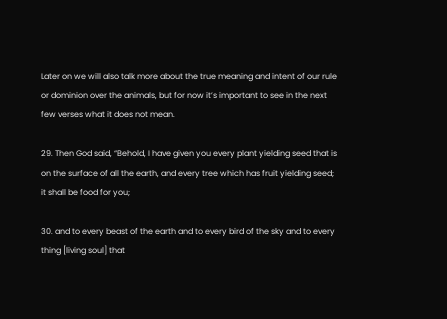Later on we will also talk more about the true meaning and intent of our rule or dominion over the animals, but for now it’s important to see in the next few verses what it does not mean.

29. Then God said, “Behold, I have given you every plant yielding seed that is on the surface of all the earth, and every tree which has fruit yielding seed; it shall be food for you;

30. and to every beast of the earth and to every bird of the sky and to every thing [living soul] that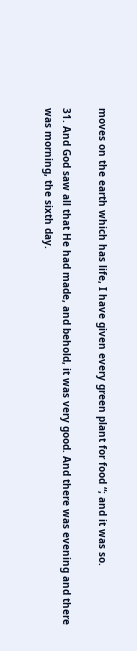moves on the earth which has life, I have given every green plant for food “; and it was so.

31. And God saw all that He had made, and behold, it was very good. And there was evening and there was morning, the sixth day.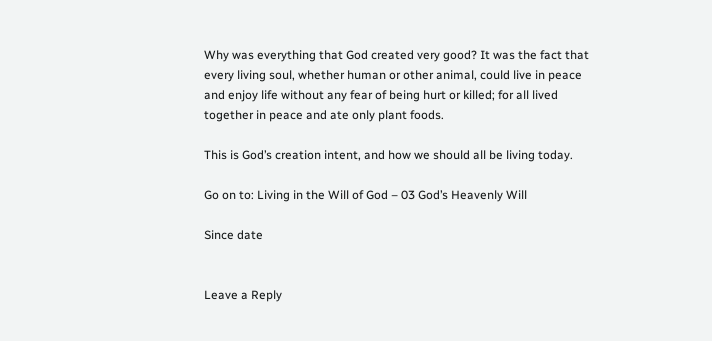Why was everything that God created very good? It was the fact that every living soul, whether human or other animal, could live in peace and enjoy life without any fear of being hurt or killed; for all lived together in peace and ate only plant foods.

This is God’s creation intent, and how we should all be living today.

Go on to: Living in the Will of God – 03 God’s Heavenly Will

Since date


Leave a Reply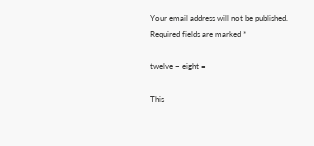Your email address will not be published. Required fields are marked *

twelve − eight =

This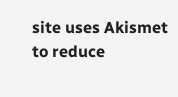site uses Akismet to reduce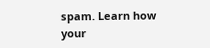spam. Learn how your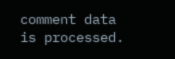comment data is processed.